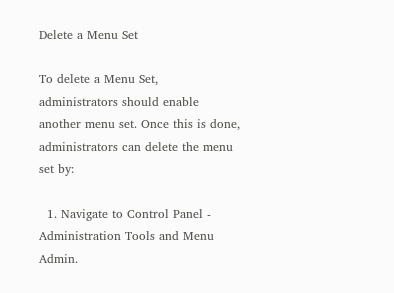Delete a Menu Set

To delete a Menu Set, administrators should enable another menu set. Once this is done, administrators can delete the menu set by:

  1. Navigate to Control Panel - Administration Tools and Menu Admin.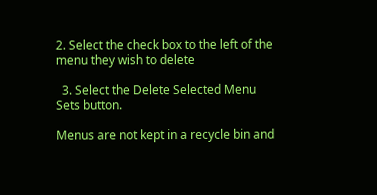2. Select the check box to the left of the menu they wish to delete

  3. Select the Delete Selected Menu Sets button.

Menus are not kept in a recycle bin and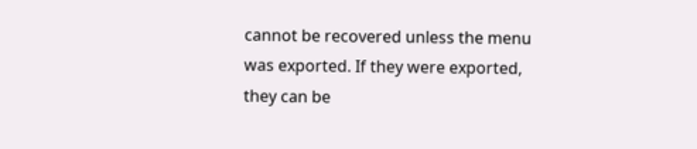cannot be recovered unless the menu was exported. If they were exported, they can be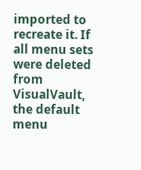imported to recreate it. If all menu sets were deleted from VisualVault, the default menu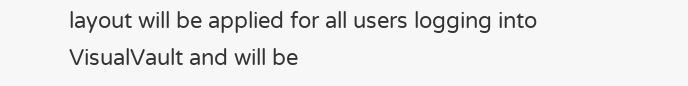layout will be applied for all users logging into VisualVault and will be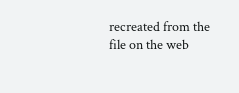recreated from the file on the web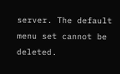server. The default menu set cannot be deleted.